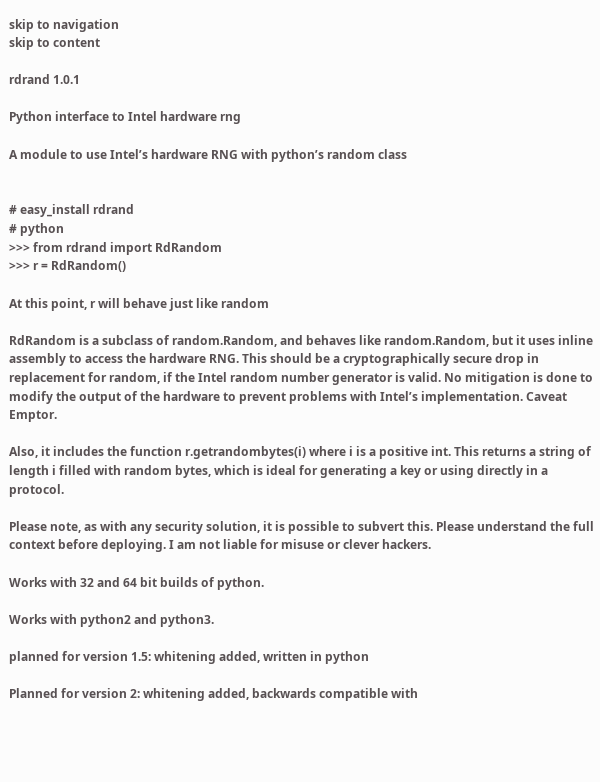skip to navigation
skip to content

rdrand 1.0.1

Python interface to Intel hardware rng

A module to use Intel’s hardware RNG with python’s random class


# easy_install rdrand
# python
>>> from rdrand import RdRandom
>>> r = RdRandom()

At this point, r will behave just like random

RdRandom is a subclass of random.Random, and behaves like random.Random, but it uses inline assembly to access the hardware RNG. This should be a cryptographically secure drop in replacement for random, if the Intel random number generator is valid. No mitigation is done to modify the output of the hardware to prevent problems with Intel’s implementation. Caveat Emptor.

Also, it includes the function r.getrandombytes(i) where i is a positive int. This returns a string of length i filled with random bytes, which is ideal for generating a key or using directly in a protocol.

Please note, as with any security solution, it is possible to subvert this. Please understand the full context before deploying. I am not liable for misuse or clever hackers.

Works with 32 and 64 bit builds of python.

Works with python2 and python3.

planned for version 1.5: whitening added, written in python

Planned for version 2: whitening added, backwards compatible with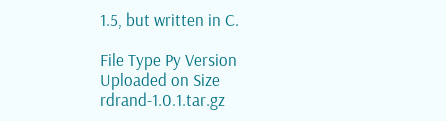1.5, but written in C.

File Type Py Version Uploaded on Size
rdrand-1.0.1.tar.gz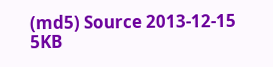(md5) Source 2013-12-15 5KB